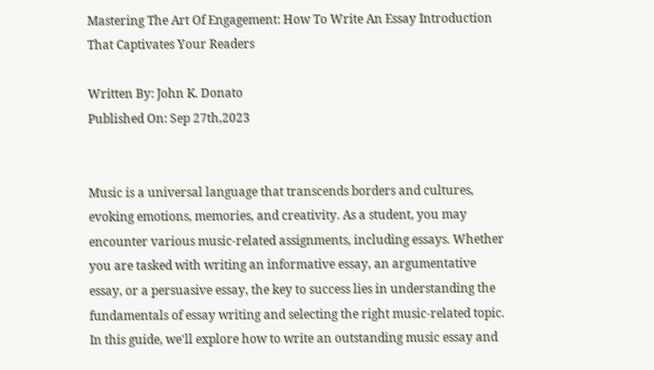Mastering The Art Of Engagement: How To Write An Essay Introduction That Captivates Your Readers

Written By: John K. Donato
Published On: Sep 27th,2023


Music is a universal language that transcends borders and cultures, evoking emotions, memories, and creativity. As a student, you may encounter various music-related assignments, including essays. Whether you are tasked with writing an informative essay, an argumentative essay, or a persuasive essay, the key to success lies in understanding the fundamentals of essay writing and selecting the right music-related topic. In this guide, we'll explore how to write an outstanding music essay and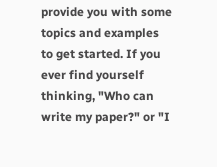provide you with some topics and examples to get started. If you ever find yourself thinking, "Who can write my paper?" or "I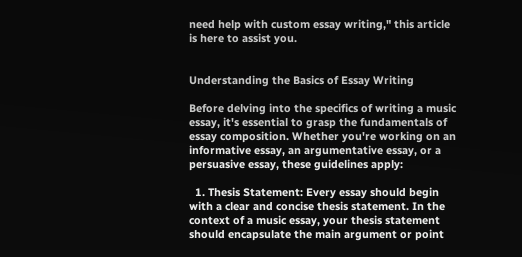need help with custom essay writing," this article is here to assist you.


Understanding the Basics of Essay Writing

Before delving into the specifics of writing a music essay, it's essential to grasp the fundamentals of essay composition. Whether you're working on an informative essay, an argumentative essay, or a persuasive essay, these guidelines apply:

  1. Thesis Statement: Every essay should begin with a clear and concise thesis statement. In the context of a music essay, your thesis statement should encapsulate the main argument or point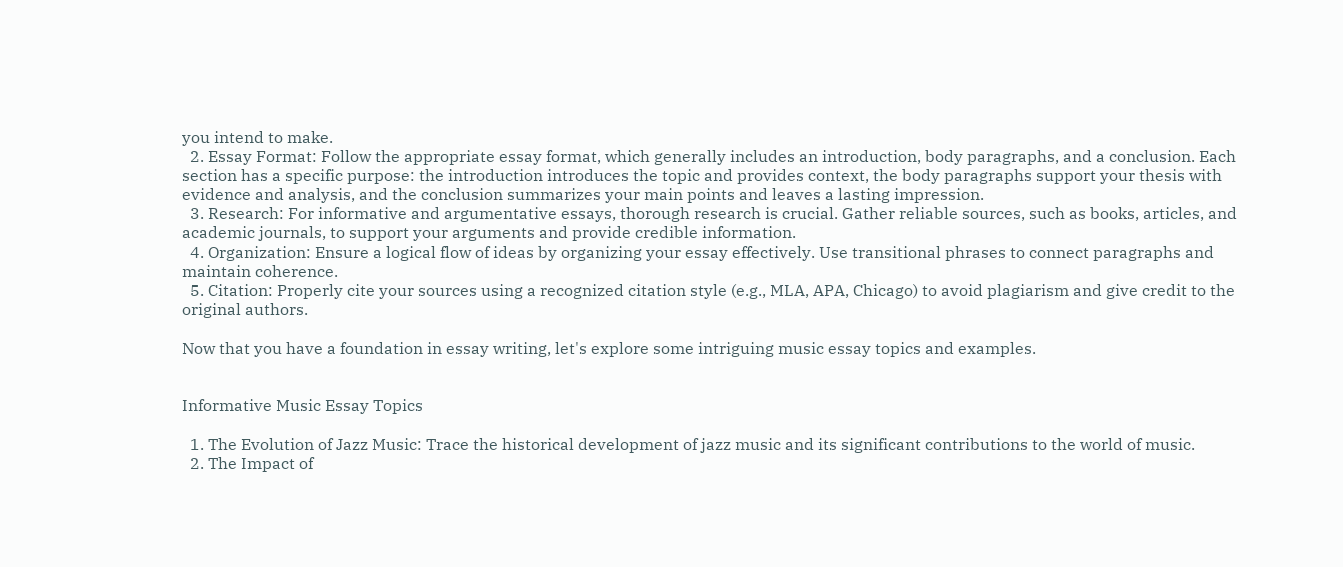you intend to make.
  2. Essay Format: Follow the appropriate essay format, which generally includes an introduction, body paragraphs, and a conclusion. Each section has a specific purpose: the introduction introduces the topic and provides context, the body paragraphs support your thesis with evidence and analysis, and the conclusion summarizes your main points and leaves a lasting impression.
  3. Research: For informative and argumentative essays, thorough research is crucial. Gather reliable sources, such as books, articles, and academic journals, to support your arguments and provide credible information.
  4. Organization: Ensure a logical flow of ideas by organizing your essay effectively. Use transitional phrases to connect paragraphs and maintain coherence.
  5. Citation: Properly cite your sources using a recognized citation style (e.g., MLA, APA, Chicago) to avoid plagiarism and give credit to the original authors.

Now that you have a foundation in essay writing, let's explore some intriguing music essay topics and examples.


Informative Music Essay Topics

  1. The Evolution of Jazz Music: Trace the historical development of jazz music and its significant contributions to the world of music.
  2. The Impact of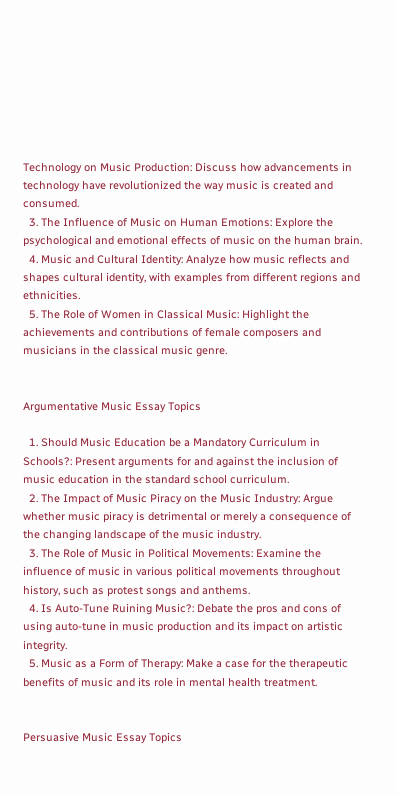Technology on Music Production: Discuss how advancements in technology have revolutionized the way music is created and consumed.
  3. The Influence of Music on Human Emotions: Explore the psychological and emotional effects of music on the human brain.
  4. Music and Cultural Identity: Analyze how music reflects and shapes cultural identity, with examples from different regions and ethnicities.
  5. The Role of Women in Classical Music: Highlight the achievements and contributions of female composers and musicians in the classical music genre.


Argumentative Music Essay Topics

  1. Should Music Education be a Mandatory Curriculum in Schools?: Present arguments for and against the inclusion of music education in the standard school curriculum.
  2. The Impact of Music Piracy on the Music Industry: Argue whether music piracy is detrimental or merely a consequence of the changing landscape of the music industry.
  3. The Role of Music in Political Movements: Examine the influence of music in various political movements throughout history, such as protest songs and anthems.
  4. Is Auto-Tune Ruining Music?: Debate the pros and cons of using auto-tune in music production and its impact on artistic integrity.
  5. Music as a Form of Therapy: Make a case for the therapeutic benefits of music and its role in mental health treatment.


Persuasive Music Essay Topics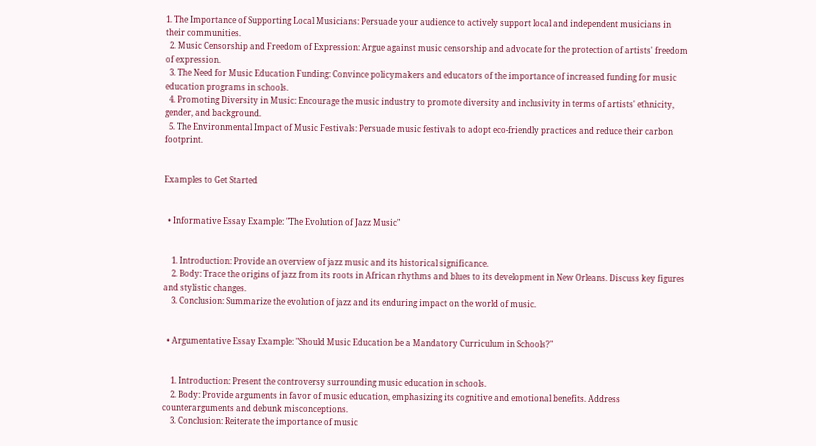1. The Importance of Supporting Local Musicians: Persuade your audience to actively support local and independent musicians in their communities.
  2. Music Censorship and Freedom of Expression: Argue against music censorship and advocate for the protection of artists' freedom of expression.
  3. The Need for Music Education Funding: Convince policymakers and educators of the importance of increased funding for music education programs in schools.
  4. Promoting Diversity in Music: Encourage the music industry to promote diversity and inclusivity in terms of artists' ethnicity, gender, and background.
  5. The Environmental Impact of Music Festivals: Persuade music festivals to adopt eco-friendly practices and reduce their carbon footprint.


Examples to Get Started


  • Informative Essay Example: "The Evolution of Jazz Music"


    1. Introduction: Provide an overview of jazz music and its historical significance.
    2. Body: Trace the origins of jazz from its roots in African rhythms and blues to its development in New Orleans. Discuss key figures and stylistic changes.
    3. Conclusion: Summarize the evolution of jazz and its enduring impact on the world of music.


  • Argumentative Essay Example: "Should Music Education be a Mandatory Curriculum in Schools?"


    1. Introduction: Present the controversy surrounding music education in schools.
    2. Body: Provide arguments in favor of music education, emphasizing its cognitive and emotional benefits. Address counterarguments and debunk misconceptions.
    3. Conclusion: Reiterate the importance of music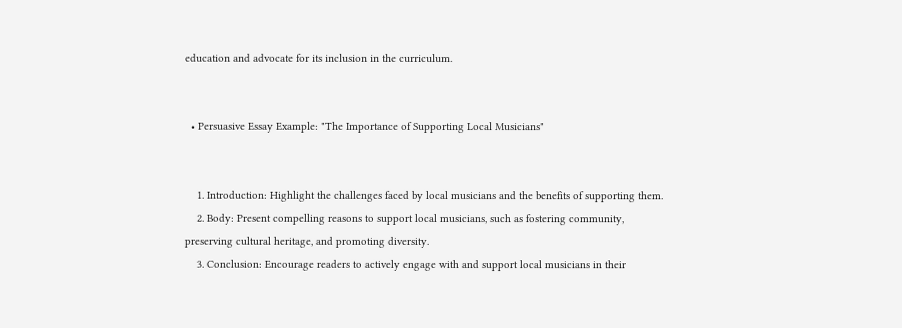education and advocate for its inclusion in the curriculum.


  • Persuasive Essay Example: "The Importance of Supporting Local Musicians"


    1. Introduction: Highlight the challenges faced by local musicians and the benefits of supporting them.
    2. Body: Present compelling reasons to support local musicians, such as fostering community, preserving cultural heritage, and promoting diversity.
    3. Conclusion: Encourage readers to actively engage with and support local musicians in their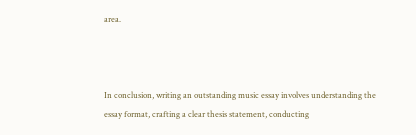area.



In conclusion, writing an outstanding music essay involves understanding the essay format, crafting a clear thesis statement, conducting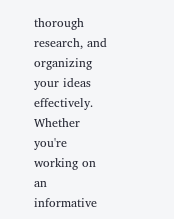thorough research, and organizing your ideas effectively. Whether you're working on an informative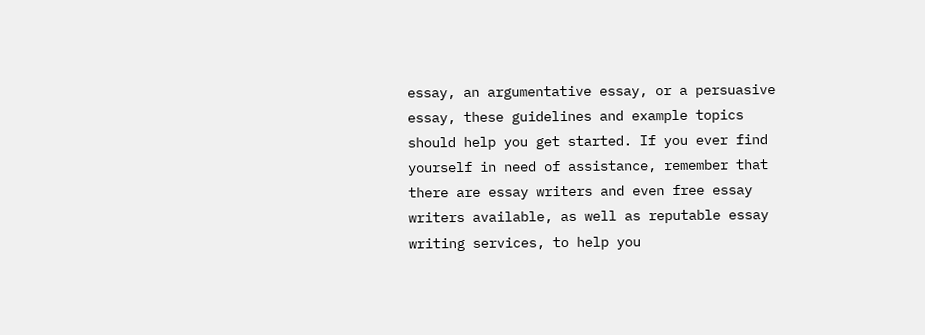essay, an argumentative essay, or a persuasive essay, these guidelines and example topics should help you get started. If you ever find yourself in need of assistance, remember that there are essay writers and even free essay writers available, as well as reputable essay writing services, to help you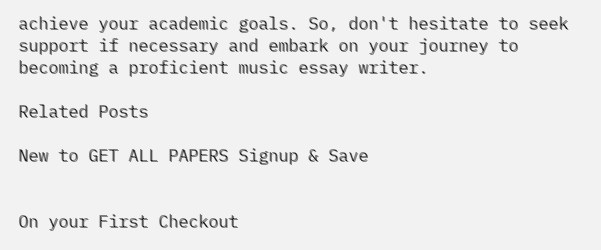achieve your academic goals. So, don't hesitate to seek support if necessary and embark on your journey to becoming a proficient music essay writer.

Related Posts

New to GET ALL PAPERS Signup & Save


On your First Checkout